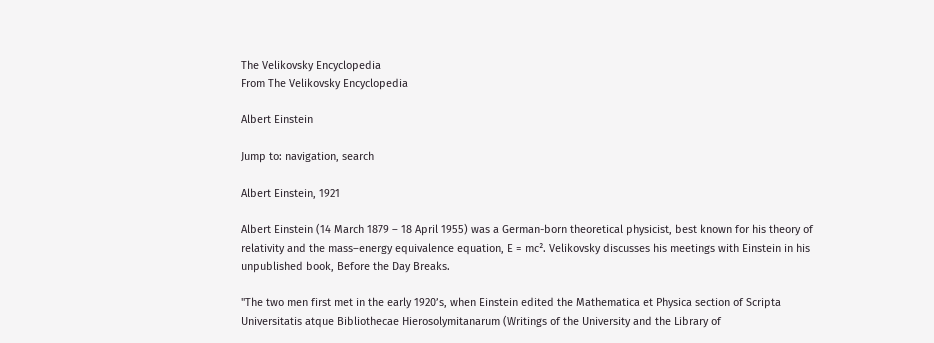The Velikovsky Encyclopedia
From The Velikovsky Encyclopedia

Albert Einstein

Jump to: navigation, search

Albert Einstein, 1921

Albert Einstein (14 March 1879 – 18 April 1955) was a German-born theoretical physicist, best known for his theory of relativity and the mass–energy equivalence equation, E = mc². Velikovsky discusses his meetings with Einstein in his unpublished book, Before the Day Breaks.

"The two men first met in the early 1920’s, when Einstein edited the Mathematica et Physica section of Scripta Universitatis atque Bibliothecae Hierosolymitanarum (Writings of the University and the Library of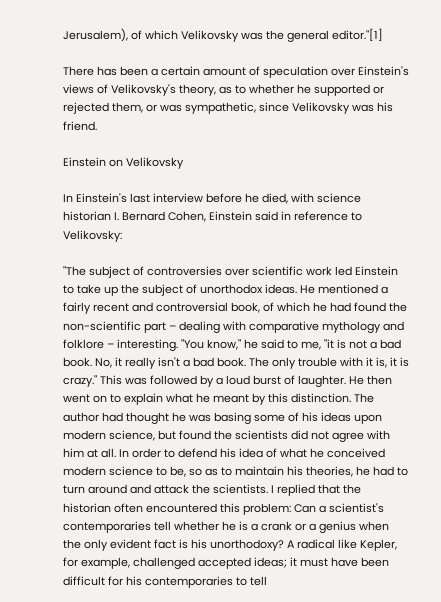Jerusalem), of which Velikovsky was the general editor."[1]

There has been a certain amount of speculation over Einstein's views of Velikovsky's theory, as to whether he supported or rejected them, or was sympathetic, since Velikovsky was his friend.

Einstein on Velikovsky

In Einstein's last interview before he died, with science historian I. Bernard Cohen, Einstein said in reference to Velikovsky:

"The subject of controversies over scientific work led Einstein to take up the subject of unorthodox ideas. He mentioned a fairly recent and controversial book, of which he had found the non-scientific part – dealing with comparative mythology and folklore – interesting. "You know," he said to me, "it is not a bad book. No, it really isn't a bad book. The only trouble with it is, it is crazy." This was followed by a loud burst of laughter. He then went on to explain what he meant by this distinction. The author had thought he was basing some of his ideas upon modern science, but found the scientists did not agree with him at all. In order to defend his idea of what he conceived modern science to be, so as to maintain his theories, he had to turn around and attack the scientists. I replied that the historian often encountered this problem: Can a scientist's contemporaries tell whether he is a crank or a genius when the only evident fact is his unorthodoxy? A radical like Kepler, for example, challenged accepted ideas; it must have been difficult for his contemporaries to tell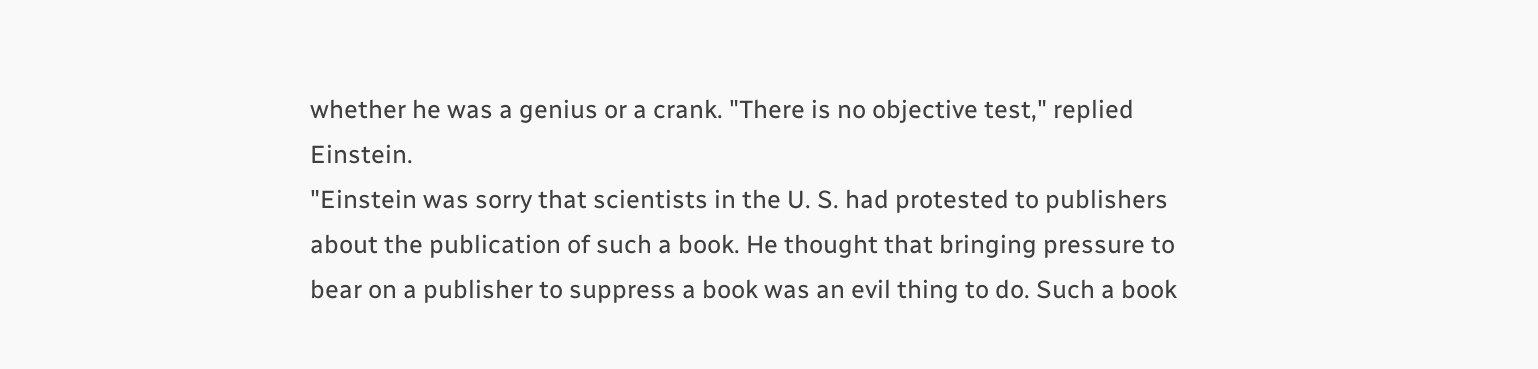whether he was a genius or a crank. "There is no objective test," replied Einstein.
"Einstein was sorry that scientists in the U. S. had protested to publishers about the publication of such a book. He thought that bringing pressure to bear on a publisher to suppress a book was an evil thing to do. Such a book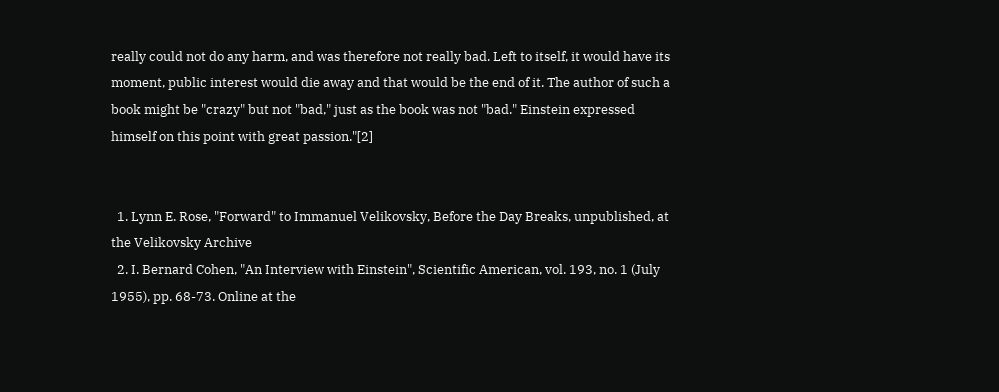really could not do any harm, and was therefore not really bad. Left to itself, it would have its moment, public interest would die away and that would be the end of it. The author of such a book might be "crazy" but not "bad," just as the book was not "bad." Einstein expressed himself on this point with great passion."[2]


  1. Lynn E. Rose, "Forward" to Immanuel Velikovsky, Before the Day Breaks, unpublished, at the Velikovsky Archive
  2. I. Bernard Cohen, "An Interview with Einstein", Scientific American, vol. 193, no. 1 (July 1955), pp. 68-73. Online at the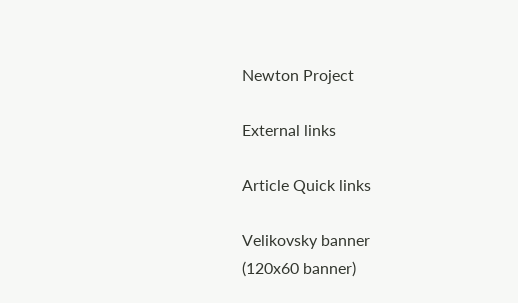Newton Project

External links

Article Quick links

Velikovsky banner
(120x60 banner)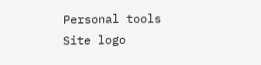Personal tools
Site logo